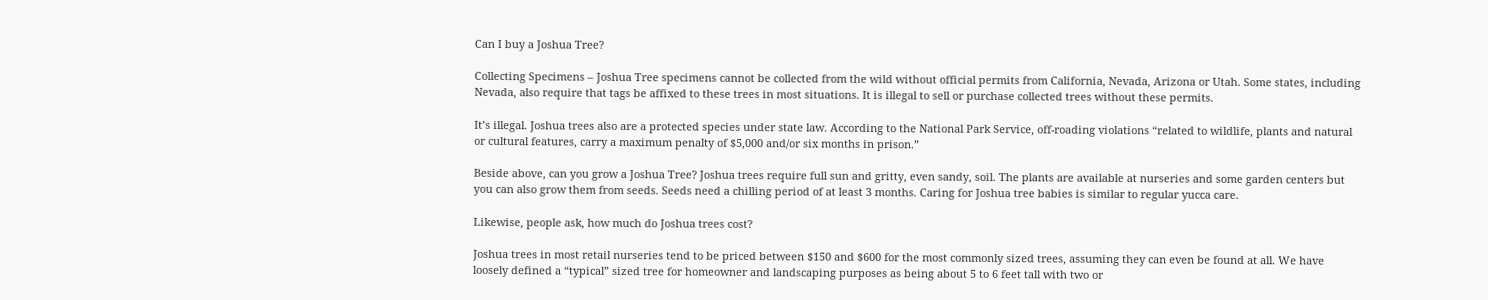Can I buy a Joshua Tree?

Collecting Specimens – Joshua Tree specimens cannot be collected from the wild without official permits from California, Nevada, Arizona or Utah. Some states, including Nevada, also require that tags be affixed to these trees in most situations. It is illegal to sell or purchase collected trees without these permits.

It’s illegal. Joshua trees also are a protected species under state law. According to the National Park Service, off-roading violations “related to wildlife, plants and natural or cultural features, carry a maximum penalty of $5,000 and/or six months in prison.”

Beside above, can you grow a Joshua Tree? Joshua trees require full sun and gritty, even sandy, soil. The plants are available at nurseries and some garden centers but you can also grow them from seeds. Seeds need a chilling period of at least 3 months. Caring for Joshua tree babies is similar to regular yucca care.

Likewise, people ask, how much do Joshua trees cost?

Joshua trees in most retail nurseries tend to be priced between $150 and $600 for the most commonly sized trees, assuming they can even be found at all. We have loosely defined a “typical” sized tree for homeowner and landscaping purposes as being about 5 to 6 feet tall with two or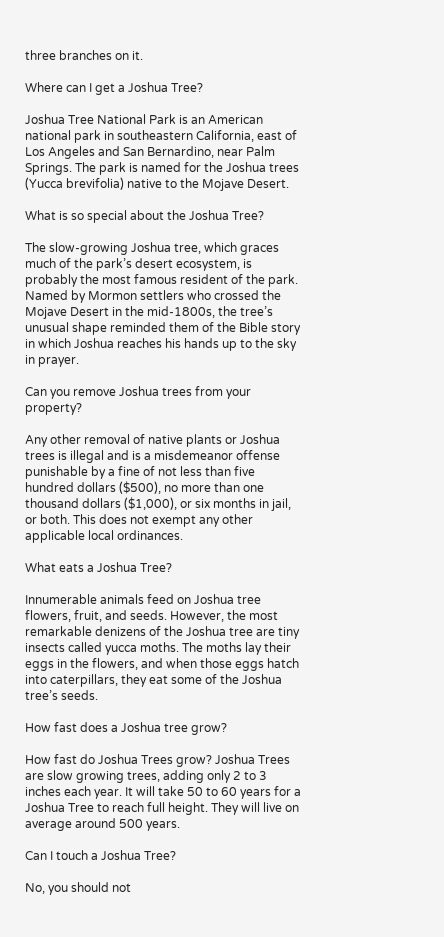three branches on it.

Where can I get a Joshua Tree?

Joshua Tree National Park is an American national park in southeastern California, east of Los Angeles and San Bernardino, near Palm Springs. The park is named for the Joshua trees (Yucca brevifolia) native to the Mojave Desert.

What is so special about the Joshua Tree?

The slow-growing Joshua tree, which graces much of the park’s desert ecosystem, is probably the most famous resident of the park. Named by Mormon settlers who crossed the Mojave Desert in the mid-1800s, the tree’s unusual shape reminded them of the Bible story in which Joshua reaches his hands up to the sky in prayer.

Can you remove Joshua trees from your property?

Any other removal of native plants or Joshua trees is illegal and is a misdemeanor offense punishable by a fine of not less than five hundred dollars ($500), no more than one thousand dollars ($1,000), or six months in jail, or both. This does not exempt any other applicable local ordinances.

What eats a Joshua Tree?

Innumerable animals feed on Joshua tree flowers, fruit, and seeds. However, the most remarkable denizens of the Joshua tree are tiny insects called yucca moths. The moths lay their eggs in the flowers, and when those eggs hatch into caterpillars, they eat some of the Joshua tree’s seeds.

How fast does a Joshua tree grow?

How fast do Joshua Trees grow? Joshua Trees are slow growing trees, adding only 2 to 3 inches each year. It will take 50 to 60 years for a Joshua Tree to reach full height. They will live on average around 500 years.

Can I touch a Joshua Tree?

No, you should not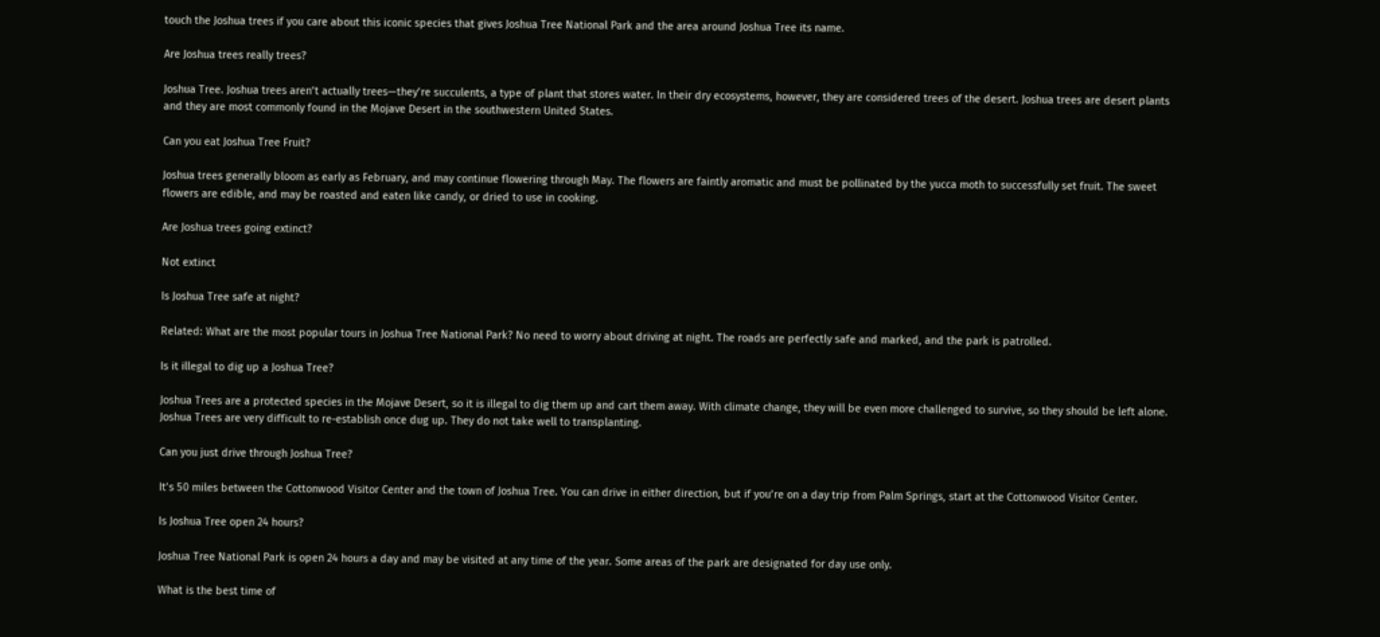touch the Joshua trees if you care about this iconic species that gives Joshua Tree National Park and the area around Joshua Tree its name.

Are Joshua trees really trees?

Joshua Tree. Joshua trees aren’t actually trees—they’re succulents, a type of plant that stores water. In their dry ecosystems, however, they are considered trees of the desert. Joshua trees are desert plants and they are most commonly found in the Mojave Desert in the southwestern United States.

Can you eat Joshua Tree Fruit?

Joshua trees generally bloom as early as February, and may continue flowering through May. The flowers are faintly aromatic and must be pollinated by the yucca moth to successfully set fruit. The sweet flowers are edible, and may be roasted and eaten like candy, or dried to use in cooking.

Are Joshua trees going extinct?

Not extinct

Is Joshua Tree safe at night?

Related: What are the most popular tours in Joshua Tree National Park? No need to worry about driving at night. The roads are perfectly safe and marked, and the park is patrolled.

Is it illegal to dig up a Joshua Tree?

Joshua Trees are a protected species in the Mojave Desert, so it is illegal to dig them up and cart them away. With climate change, they will be even more challenged to survive, so they should be left alone. Joshua Trees are very difficult to re-establish once dug up. They do not take well to transplanting.

Can you just drive through Joshua Tree?

It’s 50 miles between the Cottonwood Visitor Center and the town of Joshua Tree. You can drive in either direction, but if you’re on a day trip from Palm Springs, start at the Cottonwood Visitor Center.

Is Joshua Tree open 24 hours?

Joshua Tree National Park is open 24 hours a day and may be visited at any time of the year. Some areas of the park are designated for day use only.

What is the best time of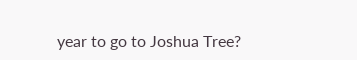year to go to Joshua Tree?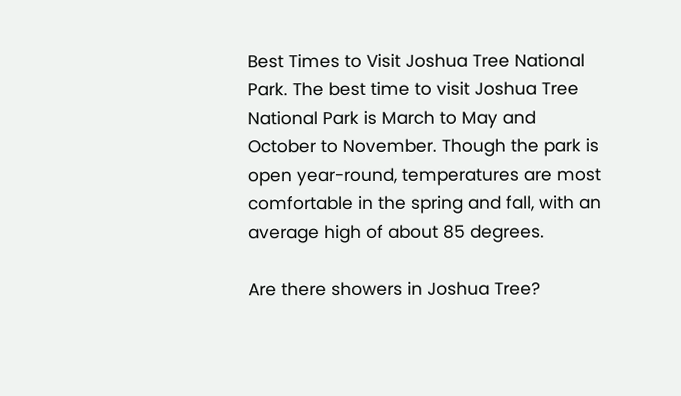Best Times to Visit Joshua Tree National Park. The best time to visit Joshua Tree National Park is March to May and October to November. Though the park is open year-round, temperatures are most comfortable in the spring and fall, with an average high of about 85 degrees.

Are there showers in Joshua Tree?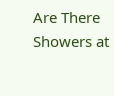Are There Showers at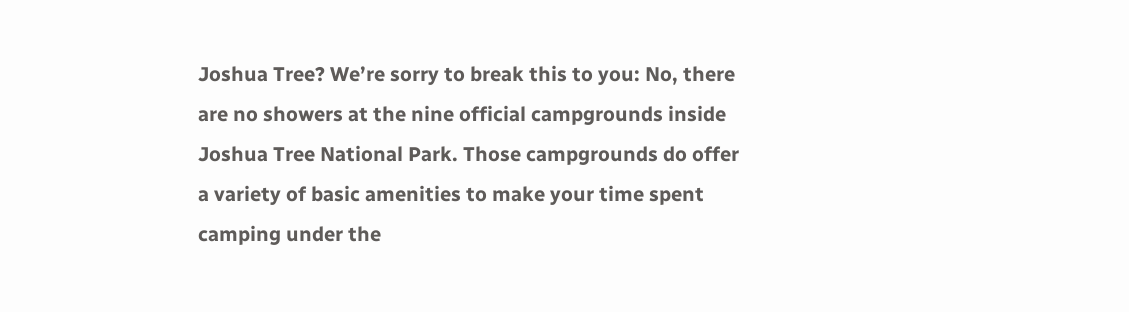Joshua Tree? We’re sorry to break this to you: No, there are no showers at the nine official campgrounds inside Joshua Tree National Park. Those campgrounds do offer a variety of basic amenities to make your time spent camping under the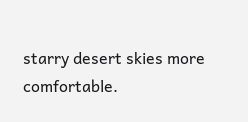starry desert skies more comfortable.